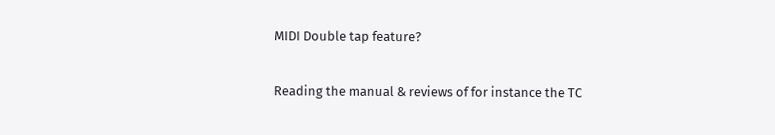MIDI Double tap feature?

Reading the manual & reviews of for instance the TC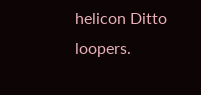helicon Ditto loopers.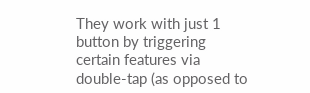They work with just 1 button by triggering certain features via double-tap (as opposed to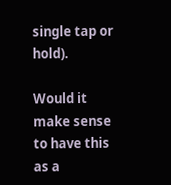single tap or hold).

Would it make sense to have this as a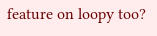feature on loopy too?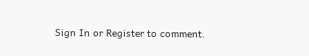Sign In or Register to comment.